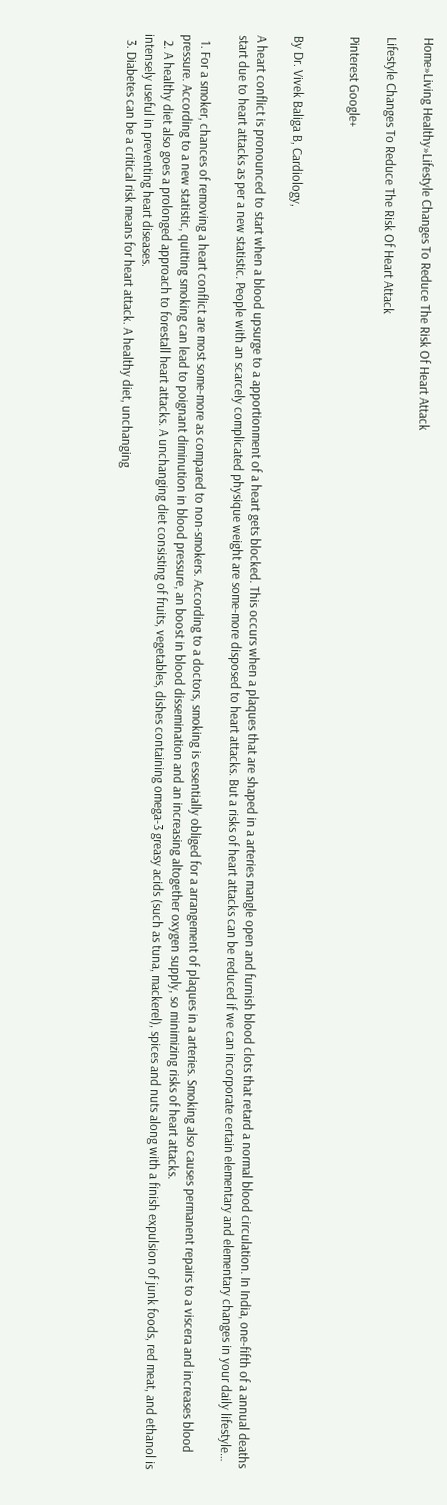Home»Living Healthy»Lifestyle Changes To Reduce The Risk Of Heart Attack

Lifestyle Changes To Reduce The Risk Of Heart Attack

Pinterest Google+


By Dr. Vivek Baliga B, Cardiology,

A heart conflict is pronounced to start when a blood upsurge to a apportionment of a heart gets blocked. This occurs when a plaques that are shaped in a arteries mangle open and furnish blood clots that retard a normal blood circulation. In India, one-fifth of a annual deaths start due to heart attacks as per a new statistic. People with an scarcely complicated physique weight are some-more disposed to heart attacks. But a risks of heart attacks can be reduced if we can incorporate certain elementary and elementary changes in your daily lifestyle…

  1. For a smoker, chances of removing a heart conflict are most some-more as compared to non-smokers. According to a doctors, smoking is essentially obliged for a arrangement of plaques in a arteries. Smoking also causes permanent repairs to a viscera and increases blood pressure. According to a new statistic, quitting smoking can lead to poignant diminution in blood pressure, an boost in blood dissemination and an increasing altogether oxygen supply, so minimizing risks of heart attacks.
  2. A healthy diet also goes a prolonged approach to forestall heart attacks. A unchanging diet consisting of fruits, vegetables, dishes containing omega-3 greasy acids (such as tuna, mackerel), spices and nuts along with a finish expulsion of junk foods, red meat, and ethanol is intensely useful in preventing heart diseases.
  3. Diabetes can be a critical risk means for heart attack. A healthy diet, unchanging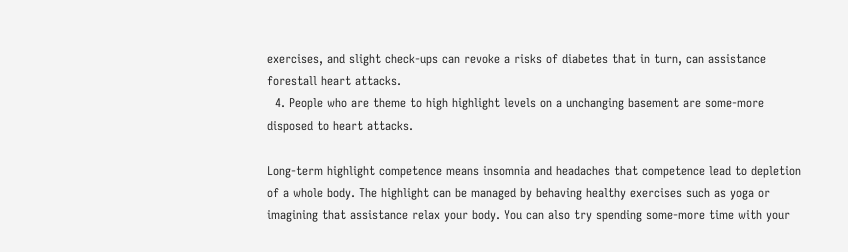exercises, and slight check-ups can revoke a risks of diabetes that in turn, can assistance forestall heart attacks.
  4. People who are theme to high highlight levels on a unchanging basement are some-more disposed to heart attacks.

Long-term highlight competence means insomnia and headaches that competence lead to depletion of a whole body. The highlight can be managed by behaving healthy exercises such as yoga or imagining that assistance relax your body. You can also try spending some-more time with your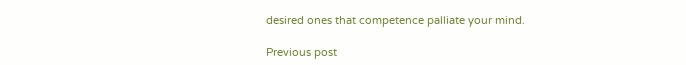desired ones that competence palliate your mind.

Previous post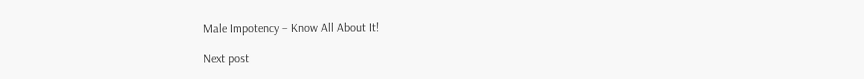Male Impotency – Know All About It!

Next post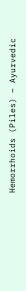Hemorrhoids (Piles) – Ayurvedic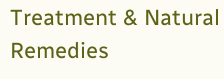Treatment & Natural Remedies